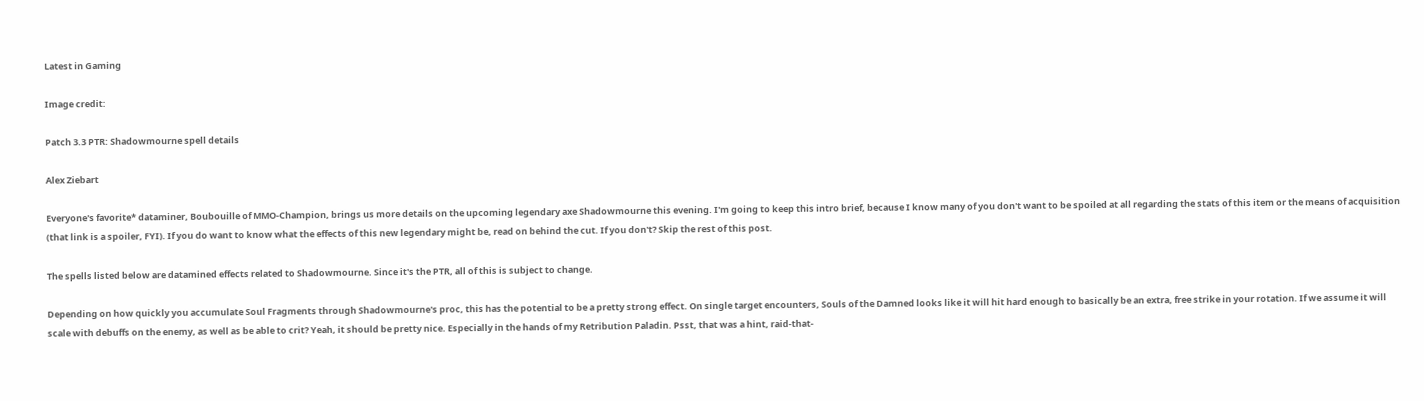Latest in Gaming

Image credit:

Patch 3.3 PTR: Shadowmourne spell details

Alex Ziebart

Everyone's favorite* dataminer, Boubouille of MMO-Champion, brings us more details on the upcoming legendary axe Shadowmourne this evening. I'm going to keep this intro brief, because I know many of you don't want to be spoiled at all regarding the stats of this item or the means of acquisition (that link is a spoiler, FYI). If you do want to know what the effects of this new legendary might be, read on behind the cut. If you don't? Skip the rest of this post.

The spells listed below are datamined effects related to Shadowmourne. Since it's the PTR, all of this is subject to change.

Depending on how quickly you accumulate Soul Fragments through Shadowmourne's proc, this has the potential to be a pretty strong effect. On single target encounters, Souls of the Damned looks like it will hit hard enough to basically be an extra, free strike in your rotation. If we assume it will scale with debuffs on the enemy, as well as be able to crit? Yeah, it should be pretty nice. Especially in the hands of my Retribution Paladin. Psst, that was a hint, raid-that-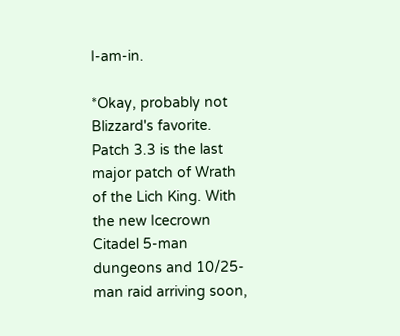I-am-in.

*Okay, probably not Blizzard's favorite.
Patch 3.3 is the last major patch of Wrath of the Lich King. With the new Icecrown Citadel 5-man dungeons and 10/25-man raid arriving soon,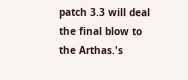patch 3.3 will deal the final blow to the Arthas.'s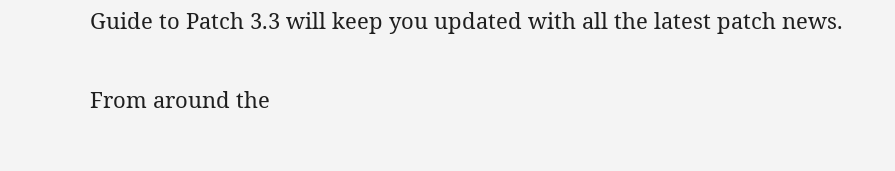Guide to Patch 3.3 will keep you updated with all the latest patch news.

From around the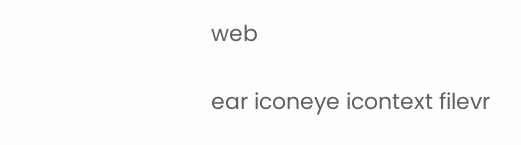web

ear iconeye icontext filevr